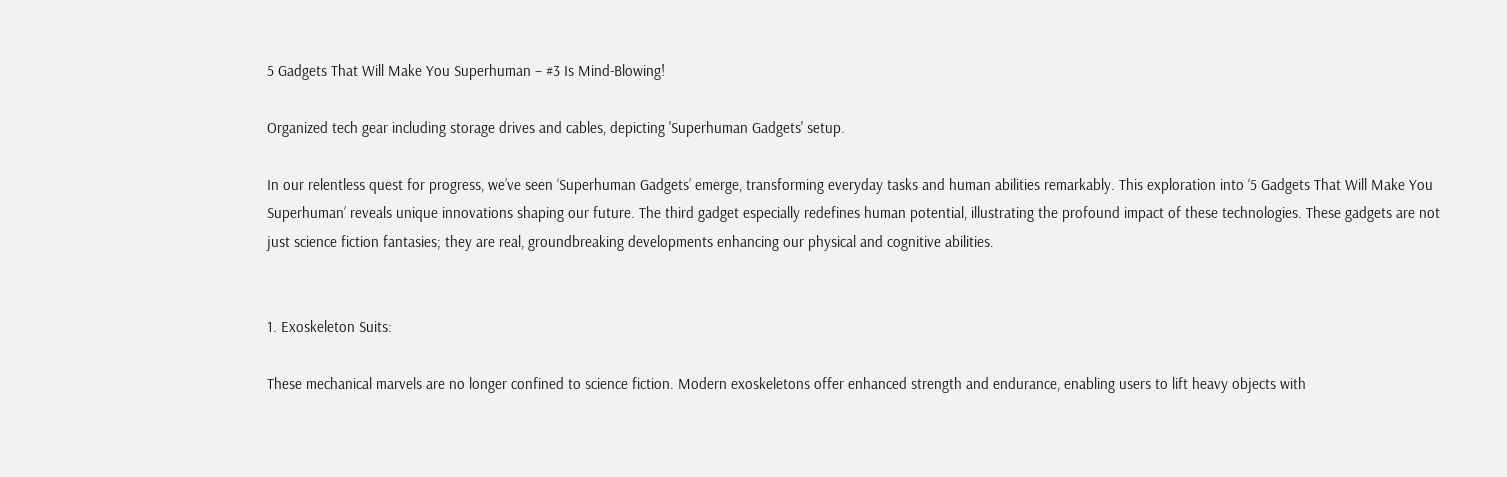5 Gadgets That Will Make You Superhuman – #3 Is Mind-Blowing!

Organized tech gear including storage drives and cables, depicting 'Superhuman Gadgets' setup.

In our relentless quest for progress, we’ve seen ‘Superhuman Gadgets’ emerge, transforming everyday tasks and human abilities remarkably. This exploration into ‘5 Gadgets That Will Make You Superhuman’ reveals unique innovations shaping our future. The third gadget especially redefines human potential, illustrating the profound impact of these technologies. These gadgets are not just science fiction fantasies; they are real, groundbreaking developments enhancing our physical and cognitive abilities.


1. Exoskeleton Suits:

These mechanical marvels are no longer confined to science fiction. Modern exoskeletons offer enhanced strength and endurance, enabling users to lift heavy objects with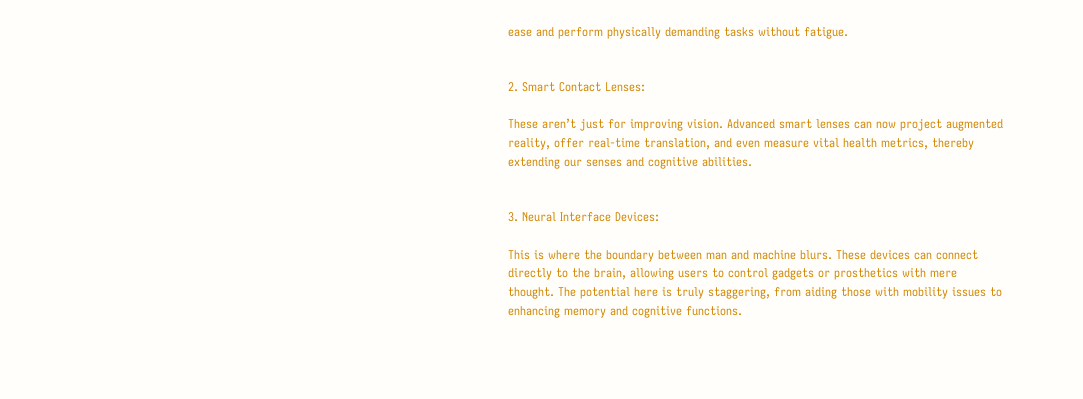ease and perform physically demanding tasks without fatigue.


2. Smart Contact Lenses:

These aren’t just for improving vision. Advanced smart lenses can now project augmented reality, offer real-time translation, and even measure vital health metrics, thereby extending our senses and cognitive abilities.


3. Neural Interface Devices:

This is where the boundary between man and machine blurs. These devices can connect directly to the brain, allowing users to control gadgets or prosthetics with mere thought. The potential here is truly staggering, from aiding those with mobility issues to enhancing memory and cognitive functions.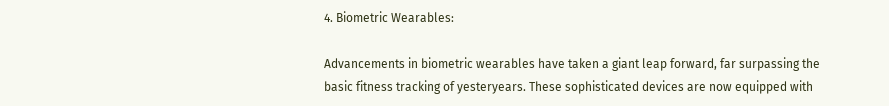4. Biometric Wearables:

Advancements in biometric wearables have taken a giant leap forward, far surpassing the basic fitness tracking of yesteryears. These sophisticated devices are now equipped with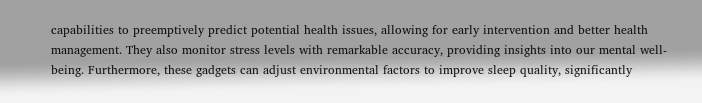capabilities to preemptively predict potential health issues, allowing for early intervention and better health management. They also monitor stress levels with remarkable accuracy, providing insights into our mental well-being. Furthermore, these gadgets can adjust environmental factors to improve sleep quality, significantly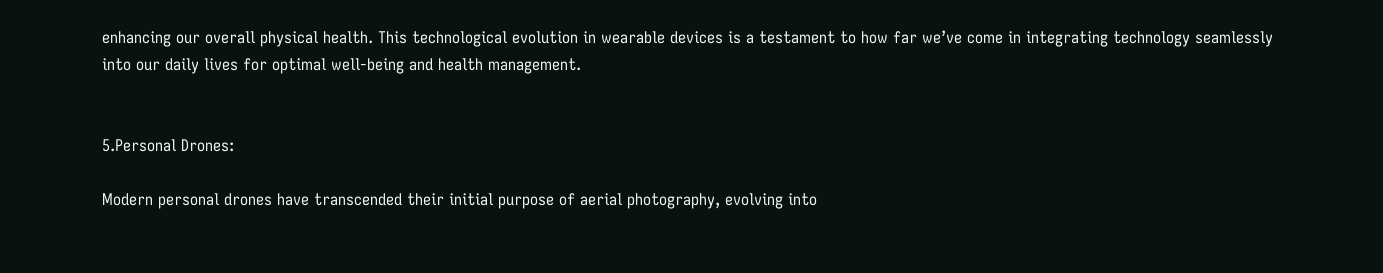enhancing our overall physical health. This technological evolution in wearable devices is a testament to how far we’ve come in integrating technology seamlessly into our daily lives for optimal well-being and health management.


5.Personal Drones:

Modern personal drones have transcended their initial purpose of aerial photography, evolving into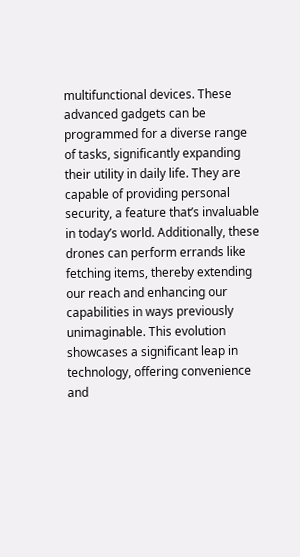multifunctional devices. These advanced gadgets can be programmed for a diverse range of tasks, significantly expanding their utility in daily life. They are capable of providing personal security, a feature that’s invaluable in today’s world. Additionally, these drones can perform errands like fetching items, thereby extending our reach and enhancing our capabilities in ways previously unimaginable. This evolution showcases a significant leap in technology, offering convenience and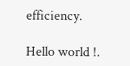efficiency.

Hello world !.